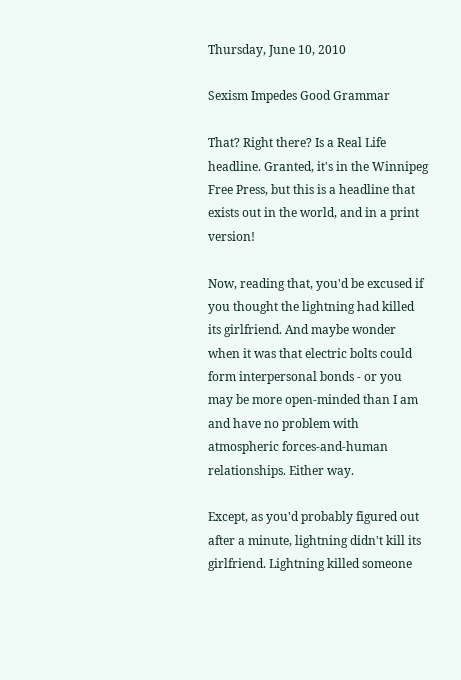Thursday, June 10, 2010

Sexism Impedes Good Grammar

That? Right there? Is a Real Life headline. Granted, it's in the Winnipeg Free Press, but this is a headline that exists out in the world, and in a print version!

Now, reading that, you'd be excused if you thought the lightning had killed its girlfriend. And maybe wonder when it was that electric bolts could form interpersonal bonds - or you may be more open-minded than I am and have no problem with atmospheric forces-and-human relationships. Either way.

Except, as you'd probably figured out after a minute, lightning didn't kill its girlfriend. Lightning killed someone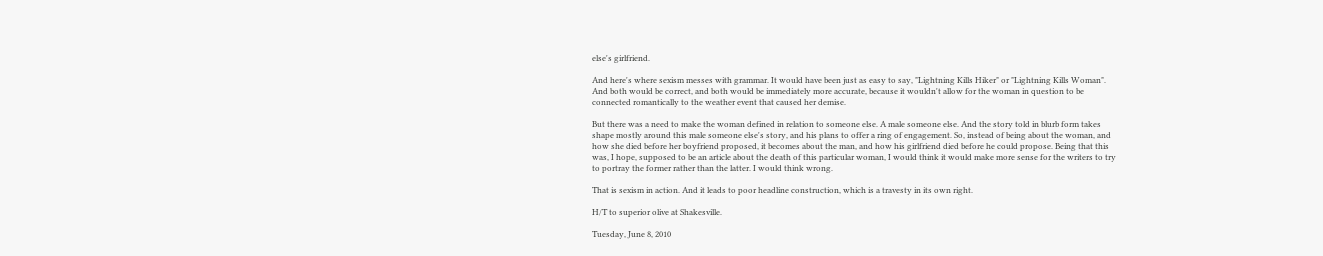else's girlfriend.

And here's where sexism messes with grammar. It would have been just as easy to say, "Lightning Kills Hiker" or "Lightning Kills Woman". And both would be correct, and both would be immediately more accurate, because it wouldn't allow for the woman in question to be connected romantically to the weather event that caused her demise.

But there was a need to make the woman defined in relation to someone else. A male someone else. And the story told in blurb form takes shape mostly around this male someone else's story, and his plans to offer a ring of engagement. So, instead of being about the woman, and how she died before her boyfriend proposed, it becomes about the man, and how his girlfriend died before he could propose. Being that this was, I hope, supposed to be an article about the death of this particular woman, I would think it would make more sense for the writers to try to portray the former rather than the latter. I would think wrong.

That is sexism in action. And it leads to poor headline construction, which is a travesty in its own right.

H/T to superior olive at Shakesville.

Tuesday, June 8, 2010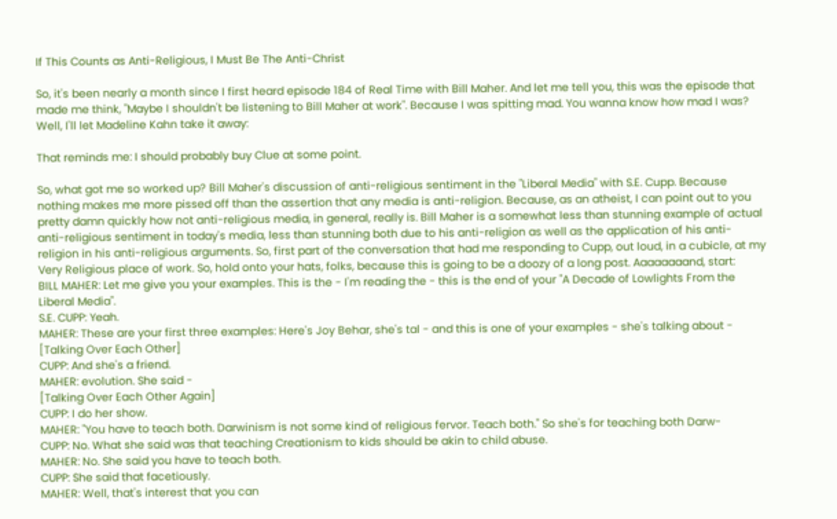If This Counts as Anti-Religious, I Must Be The Anti-Christ

So, it's been nearly a month since I first heard episode 184 of Real Time with Bill Maher. And let me tell you, this was the episode that made me think, "Maybe I shouldn't be listening to Bill Maher at work". Because I was spitting mad. You wanna know how mad I was? Well, I'll let Madeline Kahn take it away:

That reminds me: I should probably buy Clue at some point.

So, what got me so worked up? Bill Maher's discussion of anti-religious sentiment in the "Liberal Media" with S.E. Cupp. Because nothing makes me more pissed off than the assertion that any media is anti-religion. Because, as an atheist, I can point out to you pretty damn quickly how not anti-religious media, in general, really is. Bill Maher is a somewhat less than stunning example of actual anti-religious sentiment in today's media, less than stunning both due to his anti-religion as well as the application of his anti-religion in his anti-religious arguments. So, first part of the conversation that had me responding to Cupp, out loud, in a cubicle, at my Very Religious place of work. So, hold onto your hats, folks, because this is going to be a doozy of a long post. Aaaaaaaand, start:
BILL MAHER: Let me give you your examples. This is the - I'm reading the - this is the end of your "A Decade of Lowlights From the Liberal Media".
S.E. CUPP: Yeah.
MAHER: These are your first three examples: Here's Joy Behar, she's tal - and this is one of your examples - she's talking about -
[Talking Over Each Other]
CUPP: And she's a friend.
MAHER: evolution. She said -
[Talking Over Each Other Again]
CUPP: I do her show.
MAHER: "You have to teach both. Darwinism is not some kind of religious fervor. Teach both." So she's for teaching both Darw-
CUPP: No. What she said was that teaching Creationism to kids should be akin to child abuse.
MAHER: No. She said you have to teach both.
CUPP: She said that facetiously.
MAHER: Well, that's interest that you can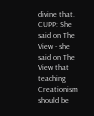divine that.
CUPP: She said on The View - she said on The View that teaching Creationism should be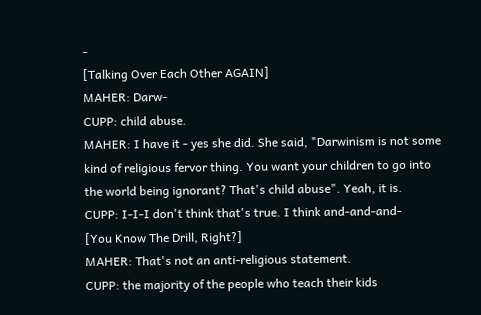-
[Talking Over Each Other AGAIN]
MAHER: Darw-
CUPP: child abuse.
MAHER: I have it - yes she did. She said, "Darwinism is not some kind of religious fervor thing. You want your children to go into the world being ignorant? That's child abuse". Yeah, it is.
CUPP: I-I-I don't think that's true. I think and-and-and-
[You Know The Drill, Right?]
MAHER: That's not an anti-religious statement.
CUPP: the majority of the people who teach their kids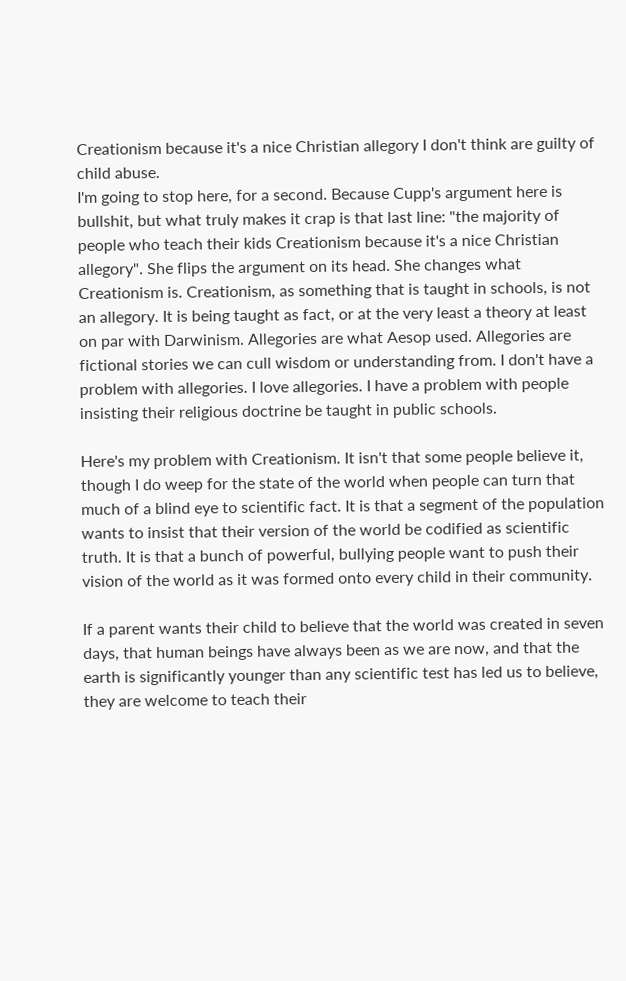Creationism because it's a nice Christian allegory I don't think are guilty of child abuse.
I'm going to stop here, for a second. Because Cupp's argument here is bullshit, but what truly makes it crap is that last line: "the majority of people who teach their kids Creationism because it's a nice Christian allegory". She flips the argument on its head. She changes what Creationism is. Creationism, as something that is taught in schools, is not an allegory. It is being taught as fact, or at the very least a theory at least on par with Darwinism. Allegories are what Aesop used. Allegories are fictional stories we can cull wisdom or understanding from. I don't have a problem with allegories. I love allegories. I have a problem with people insisting their religious doctrine be taught in public schools.

Here's my problem with Creationism. It isn't that some people believe it, though I do weep for the state of the world when people can turn that much of a blind eye to scientific fact. It is that a segment of the population wants to insist that their version of the world be codified as scientific truth. It is that a bunch of powerful, bullying people want to push their vision of the world as it was formed onto every child in their community.

If a parent wants their child to believe that the world was created in seven days, that human beings have always been as we are now, and that the earth is significantly younger than any scientific test has led us to believe, they are welcome to teach their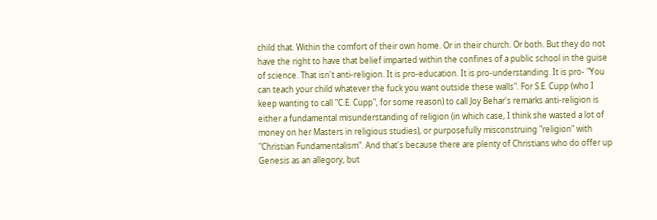child that. Within the comfort of their own home. Or in their church. Or both. But they do not have the right to have that belief imparted within the confines of a public school in the guise of science. That isn't anti-religion. It is pro-education. It is pro-understanding. It is pro- "You can teach your child whatever the fuck you want outside these walls". For S.E. Cupp (who I keep wanting to call "C.E. Cupp", for some reason) to call Joy Behar's remarks anti-religion is either a fundamental misunderstanding of religion (in which case, I think she wasted a lot of money on her Masters in religious studies), or purposefully misconstruing "religion" with "Christian Fundamentalism". And that's because there are plenty of Christians who do offer up Genesis as an allegory, but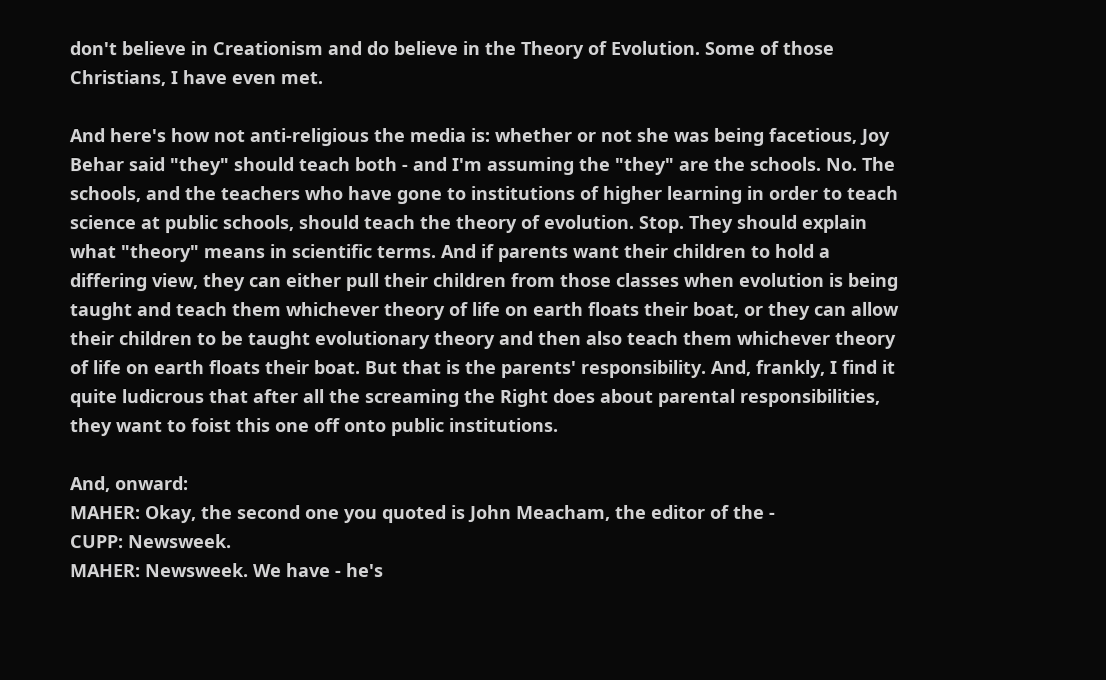don't believe in Creationism and do believe in the Theory of Evolution. Some of those Christians, I have even met.

And here's how not anti-religious the media is: whether or not she was being facetious, Joy Behar said "they" should teach both - and I'm assuming the "they" are the schools. No. The schools, and the teachers who have gone to institutions of higher learning in order to teach science at public schools, should teach the theory of evolution. Stop. They should explain what "theory" means in scientific terms. And if parents want their children to hold a differing view, they can either pull their children from those classes when evolution is being taught and teach them whichever theory of life on earth floats their boat, or they can allow their children to be taught evolutionary theory and then also teach them whichever theory of life on earth floats their boat. But that is the parents' responsibility. And, frankly, I find it quite ludicrous that after all the screaming the Right does about parental responsibilities, they want to foist this one off onto public institutions.

And, onward:
MAHER: Okay, the second one you quoted is John Meacham, the editor of the -
CUPP: Newsweek.
MAHER: Newsweek. We have - he's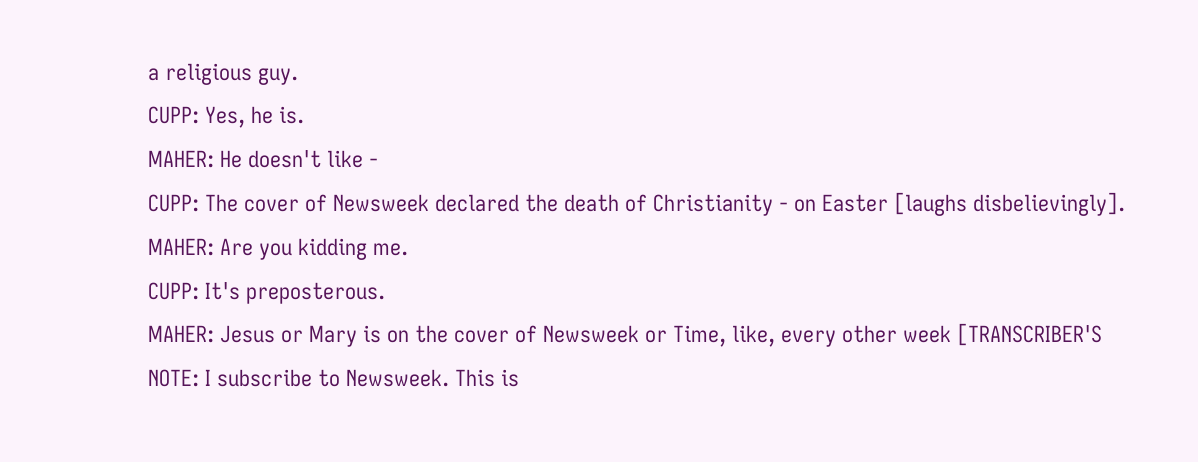a religious guy.
CUPP: Yes, he is.
MAHER: He doesn't like -
CUPP: The cover of Newsweek declared the death of Christianity - on Easter [laughs disbelievingly].
MAHER: Are you kidding me.
CUPP: It's preposterous.
MAHER: Jesus or Mary is on the cover of Newsweek or Time, like, every other week [TRANSCRIBER'S NOTE: I subscribe to Newsweek. This is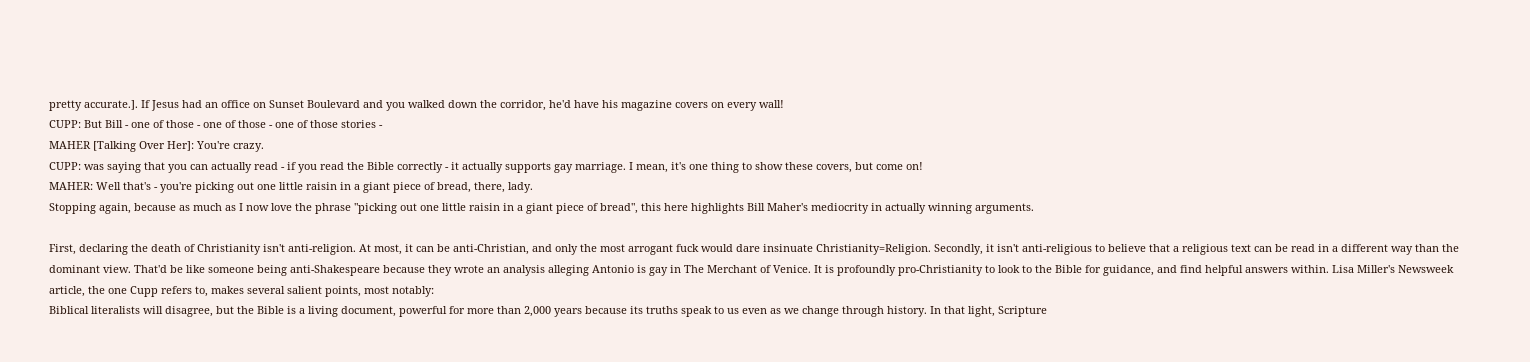pretty accurate.]. If Jesus had an office on Sunset Boulevard and you walked down the corridor, he'd have his magazine covers on every wall!
CUPP: But Bill - one of those - one of those - one of those stories -
MAHER [Talking Over Her]: You're crazy.
CUPP: was saying that you can actually read - if you read the Bible correctly - it actually supports gay marriage. I mean, it's one thing to show these covers, but come on!
MAHER: Well that's - you're picking out one little raisin in a giant piece of bread, there, lady.
Stopping again, because as much as I now love the phrase "picking out one little raisin in a giant piece of bread", this here highlights Bill Maher's mediocrity in actually winning arguments.

First, declaring the death of Christianity isn't anti-religion. At most, it can be anti-Christian, and only the most arrogant fuck would dare insinuate Christianity=Religion. Secondly, it isn't anti-religious to believe that a religious text can be read in a different way than the dominant view. That'd be like someone being anti-Shakespeare because they wrote an analysis alleging Antonio is gay in The Merchant of Venice. It is profoundly pro-Christianity to look to the Bible for guidance, and find helpful answers within. Lisa Miller's Newsweek article, the one Cupp refers to, makes several salient points, most notably:
Biblical literalists will disagree, but the Bible is a living document, powerful for more than 2,000 years because its truths speak to us even as we change through history. In that light, Scripture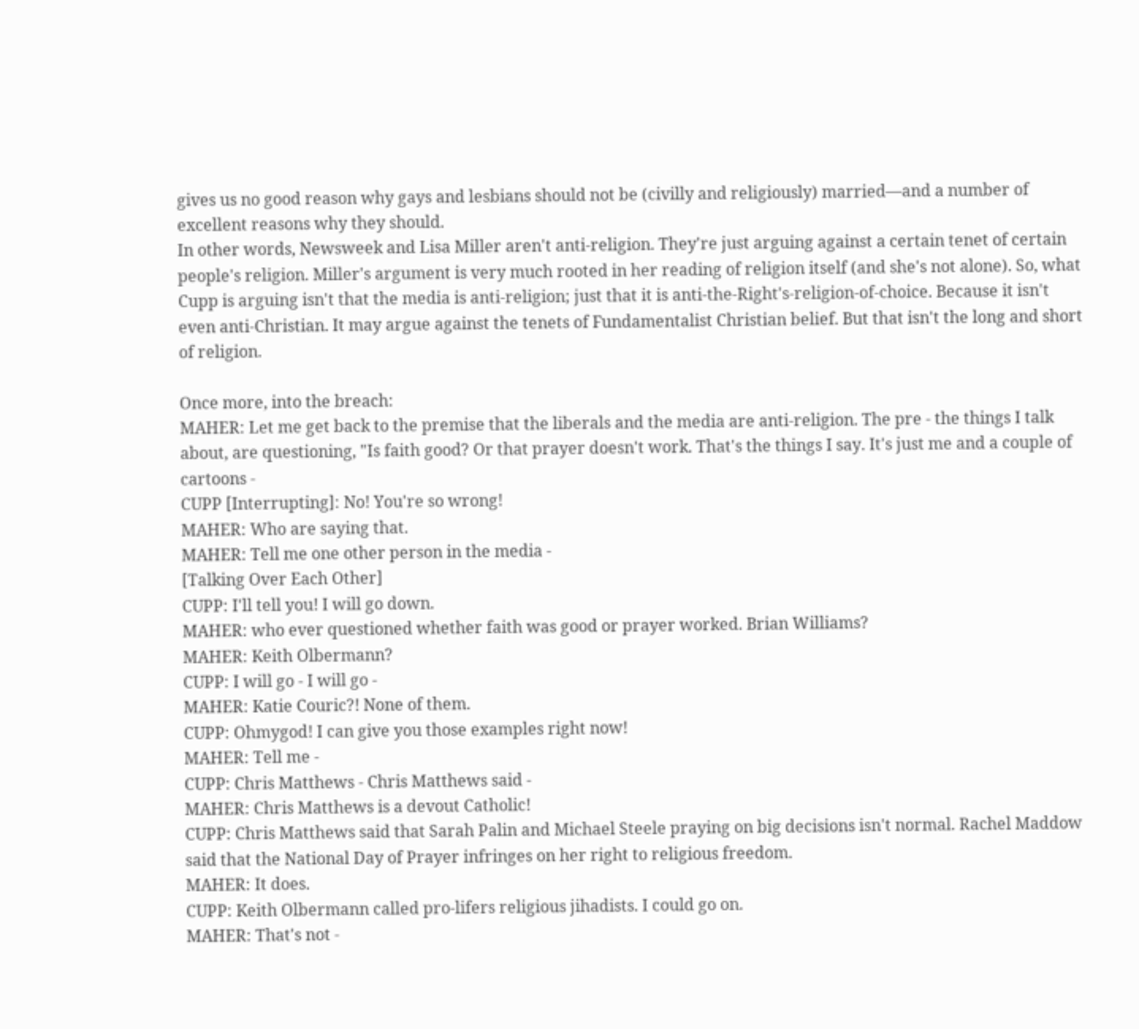gives us no good reason why gays and lesbians should not be (civilly and religiously) married—and a number of excellent reasons why they should.
In other words, Newsweek and Lisa Miller aren't anti-religion. They're just arguing against a certain tenet of certain people's religion. Miller's argument is very much rooted in her reading of religion itself (and she's not alone). So, what Cupp is arguing isn't that the media is anti-religion; just that it is anti-the-Right's-religion-of-choice. Because it isn't even anti-Christian. It may argue against the tenets of Fundamentalist Christian belief. But that isn't the long and short of religion.

Once more, into the breach:
MAHER: Let me get back to the premise that the liberals and the media are anti-religion. The pre - the things I talk about, are questioning, "Is faith good? Or that prayer doesn't work. That's the things I say. It's just me and a couple of cartoons -
CUPP [Interrupting]: No! You're so wrong!
MAHER: Who are saying that.
MAHER: Tell me one other person in the media -
[Talking Over Each Other]
CUPP: I'll tell you! I will go down.
MAHER: who ever questioned whether faith was good or prayer worked. Brian Williams?
MAHER: Keith Olbermann?
CUPP: I will go - I will go -
MAHER: Katie Couric?! None of them.
CUPP: Ohmygod! I can give you those examples right now!
MAHER: Tell me -
CUPP: Chris Matthews - Chris Matthews said -
MAHER: Chris Matthews is a devout Catholic!
CUPP: Chris Matthews said that Sarah Palin and Michael Steele praying on big decisions isn't normal. Rachel Maddow said that the National Day of Prayer infringes on her right to religious freedom.
MAHER: It does.
CUPP: Keith Olbermann called pro-lifers religious jihadists. I could go on.
MAHER: That's not -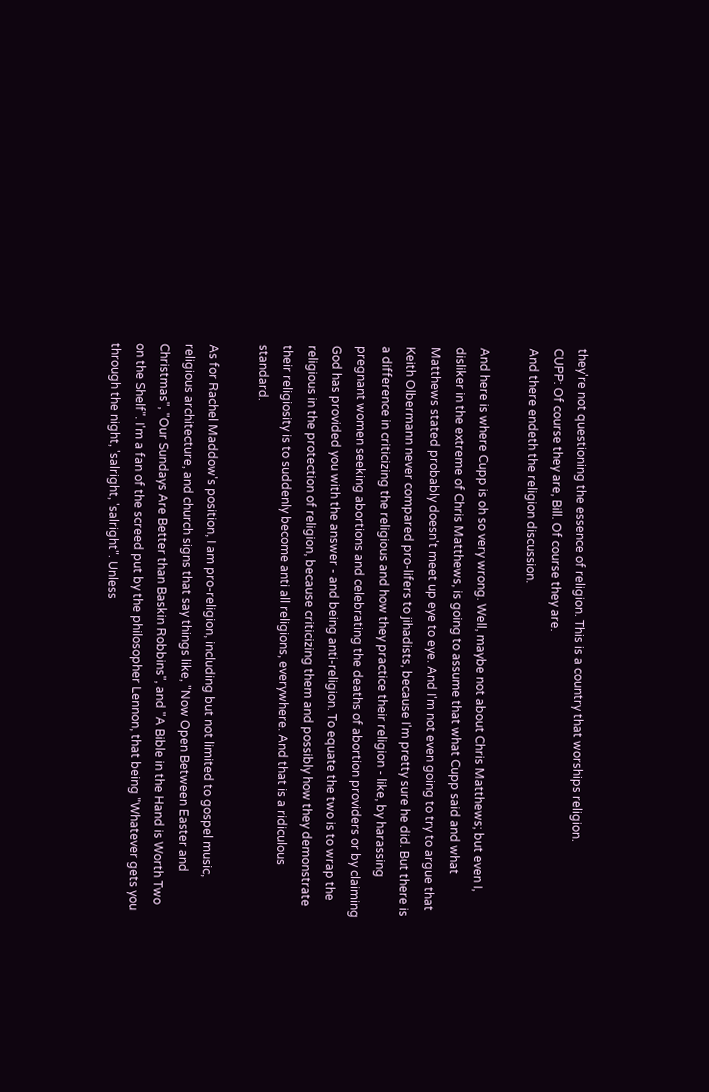they're not questioning the essence of religion. This is a country that worships religion.
CUPP: Of course they are, Bill. Of course they are.
And there endeth the religion discussion.

And here is where Cupp is oh so very wrong. Well, maybe not about Chris Matthews; but even I, disliker in the extreme of Chris Matthews, is going to assume that what Cupp said and what Matthews stated probably doesn't meet up eye to eye. And I'm not even going to try to argue that Keith Olbermann never compared pro-lifers to jihadists, because I'm pretty sure he did. But there is a difference in criticizing the religious and how they practice their religion - like, by harassing pregnant women seeking abortions and celebrating the deaths of abortion providers or by claiming God has provided you with the answer - and being anti-religion. To equate the two is to wrap the religious in the protection of religion, because criticizing them and possibly how they demonstrate their religiosity is to suddenly become anti all religions, everywhere. And that is a ridiculous standard.

As for Rachel Maddow's position, I am pro-religion, including but not limited to gospel music, religious architecture, and church signs that say things like, "Now Open Between Easter and Christmas", "Our Sundays Are Better than Baskin Robbins", and "A Bible in the Hand is Worth Two on the Shelf". I'm a fan of the screed put by the philosopher Lennon, that being "Whatever gets you through the night, 'salright, 'salright". Unless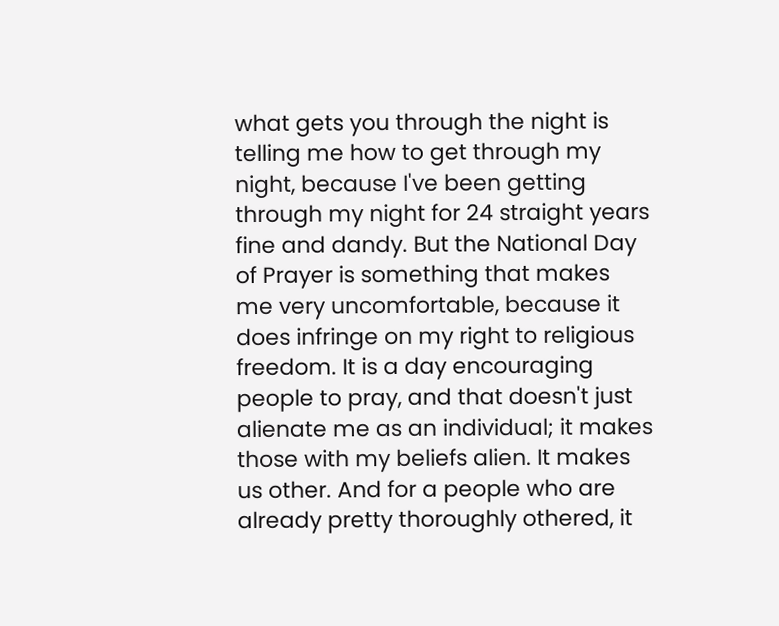what gets you through the night is telling me how to get through my night, because I've been getting through my night for 24 straight years fine and dandy. But the National Day of Prayer is something that makes me very uncomfortable, because it does infringe on my right to religious freedom. It is a day encouraging people to pray, and that doesn't just alienate me as an individual; it makes those with my beliefs alien. It makes us other. And for a people who are already pretty thoroughly othered, it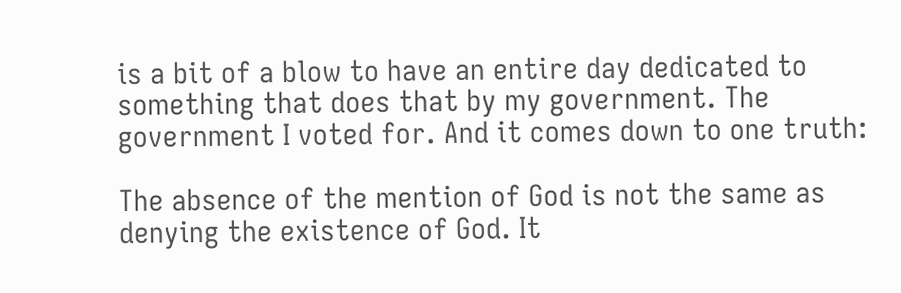is a bit of a blow to have an entire day dedicated to something that does that by my government. The government I voted for. And it comes down to one truth:

The absence of the mention of God is not the same as denying the existence of God. It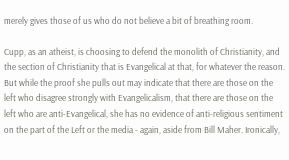merely gives those of us who do not believe a bit of breathing room.

Cupp, as an atheist, is choosing to defend the monolith of Christianity, and the section of Christianity that is Evangelical at that, for whatever the reason. But while the proof she pulls out may indicate that there are those on the left who disagree strongly with Evangelicalism, that there are those on the left who are anti-Evangelical, she has no evidence of anti-religious sentiment on the part of the Left or the media - again, aside from Bill Maher. Ironically,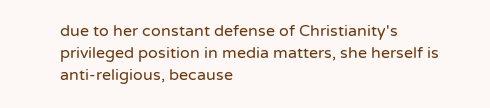due to her constant defense of Christianity's privileged position in media matters, she herself is anti-religious, because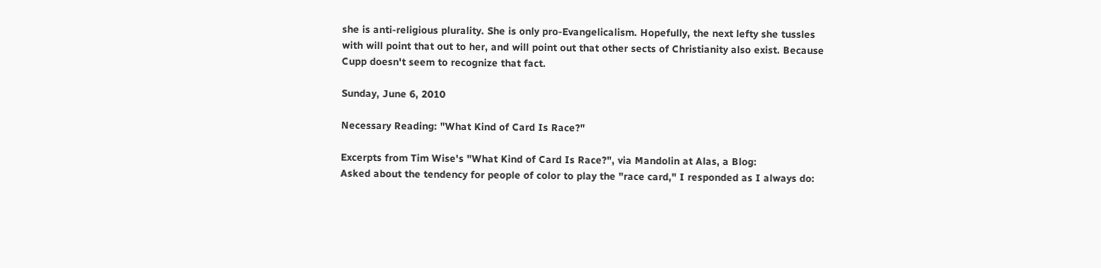she is anti-religious plurality. She is only pro-Evangelicalism. Hopefully, the next lefty she tussles with will point that out to her, and will point out that other sects of Christianity also exist. Because Cupp doesn't seem to recognize that fact.

Sunday, June 6, 2010

Necessary Reading: "What Kind of Card Is Race?"

Excerpts from Tim Wise's "What Kind of Card Is Race?", via Mandolin at Alas, a Blog:
Asked about the tendency for people of color to play the "race card," I responded as I always do: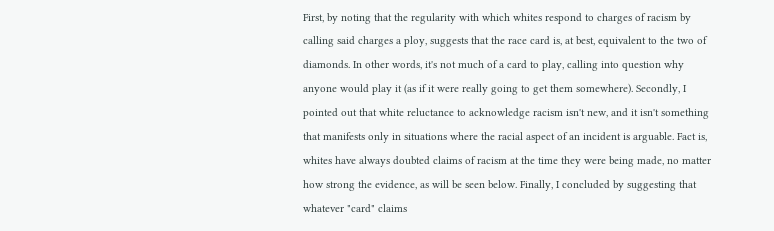First, by noting that the regularity with which whites respond to charges of racism by calling said charges a ploy, suggests that the race card is, at best, equivalent to the two of diamonds. In other words, it's not much of a card to play, calling into question why anyone would play it (as if it were really going to get them somewhere). Secondly, I pointed out that white reluctance to acknowledge racism isn't new, and it isn't something that manifests only in situations where the racial aspect of an incident is arguable. Fact is, whites have always doubted claims of racism at the time they were being made, no matter how strong the evidence, as will be seen below. Finally, I concluded by suggesting that whatever "card" claims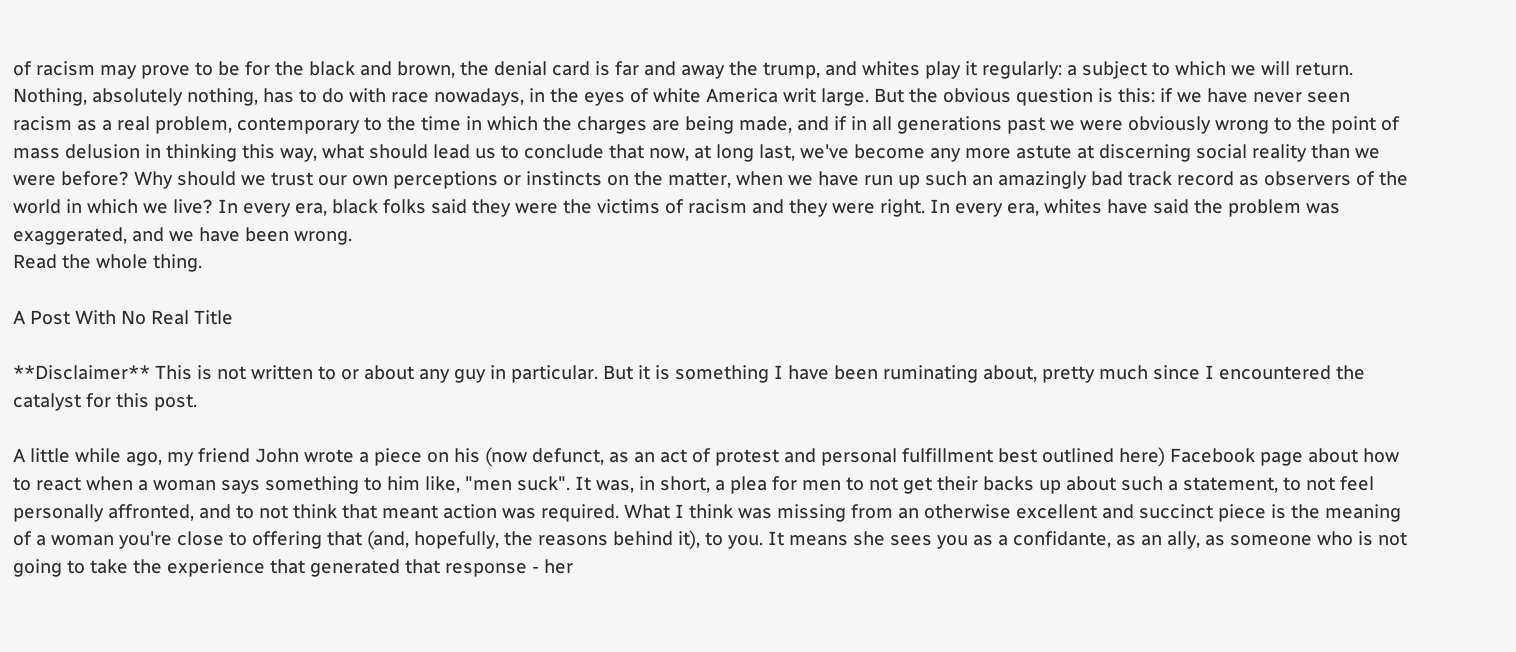of racism may prove to be for the black and brown, the denial card is far and away the trump, and whites play it regularly: a subject to which we will return.
Nothing, absolutely nothing, has to do with race nowadays, in the eyes of white America writ large. But the obvious question is this: if we have never seen racism as a real problem, contemporary to the time in which the charges are being made, and if in all generations past we were obviously wrong to the point of mass delusion in thinking this way, what should lead us to conclude that now, at long last, we've become any more astute at discerning social reality than we were before? Why should we trust our own perceptions or instincts on the matter, when we have run up such an amazingly bad track record as observers of the world in which we live? In every era, black folks said they were the victims of racism and they were right. In every era, whites have said the problem was exaggerated, and we have been wrong.
Read the whole thing.

A Post With No Real Title

**Disclaimer** This is not written to or about any guy in particular. But it is something I have been ruminating about, pretty much since I encountered the catalyst for this post.

A little while ago, my friend John wrote a piece on his (now defunct, as an act of protest and personal fulfillment best outlined here) Facebook page about how to react when a woman says something to him like, "men suck". It was, in short, a plea for men to not get their backs up about such a statement, to not feel personally affronted, and to not think that meant action was required. What I think was missing from an otherwise excellent and succinct piece is the meaning of a woman you're close to offering that (and, hopefully, the reasons behind it), to you. It means she sees you as a confidante, as an ally, as someone who is not going to take the experience that generated that response - her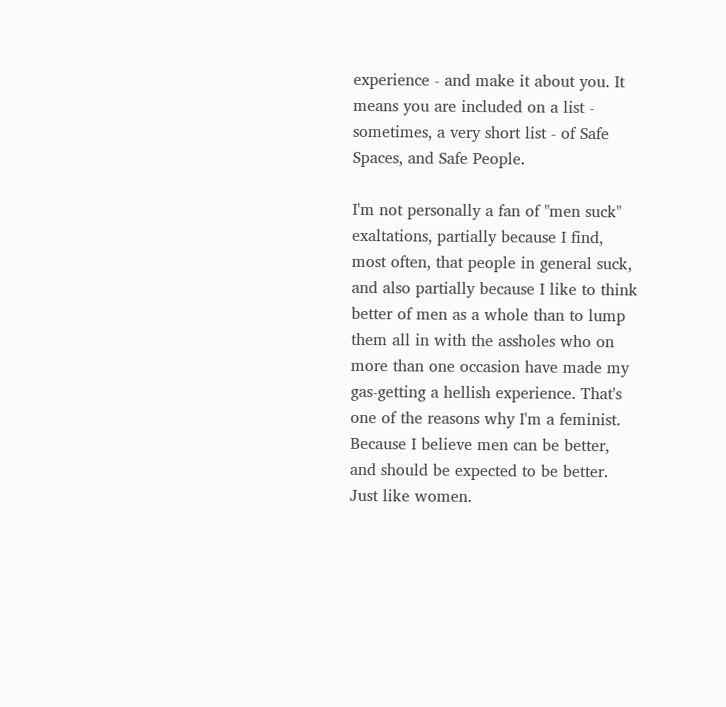experience - and make it about you. It means you are included on a list - sometimes, a very short list - of Safe Spaces, and Safe People.

I'm not personally a fan of "men suck" exaltations, partially because I find, most often, that people in general suck, and also partially because I like to think better of men as a whole than to lump them all in with the assholes who on more than one occasion have made my gas-getting a hellish experience. That's one of the reasons why I'm a feminist. Because I believe men can be better, and should be expected to be better. Just like women.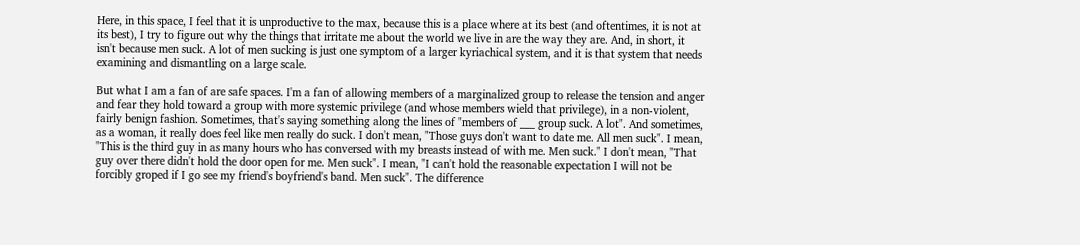Here, in this space, I feel that it is unproductive to the max, because this is a place where at its best (and oftentimes, it is not at its best), I try to figure out why the things that irritate me about the world we live in are the way they are. And, in short, it isn't because men suck. A lot of men sucking is just one symptom of a larger kyriachical system, and it is that system that needs examining and dismantling on a large scale.

But what I am a fan of are safe spaces. I'm a fan of allowing members of a marginalized group to release the tension and anger and fear they hold toward a group with more systemic privilege (and whose members wield that privilege), in a non-violent, fairly benign fashion. Sometimes, that's saying something along the lines of "members of ___ group suck. A lot". And sometimes, as a woman, it really does feel like men really do suck. I don't mean, "Those guys don't want to date me. All men suck". I mean, "This is the third guy in as many hours who has conversed with my breasts instead of with me. Men suck." I don't mean, "That guy over there didn't hold the door open for me. Men suck". I mean, "I can't hold the reasonable expectation I will not be forcibly groped if I go see my friend's boyfriend's band. Men suck". The difference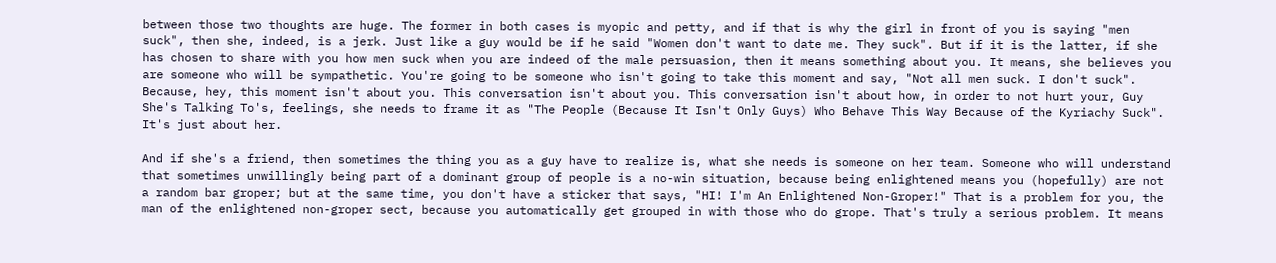between those two thoughts are huge. The former in both cases is myopic and petty, and if that is why the girl in front of you is saying "men suck", then she, indeed, is a jerk. Just like a guy would be if he said "Women don't want to date me. They suck". But if it is the latter, if she has chosen to share with you how men suck when you are indeed of the male persuasion, then it means something about you. It means, she believes you are someone who will be sympathetic. You're going to be someone who isn't going to take this moment and say, "Not all men suck. I don't suck". Because, hey, this moment isn't about you. This conversation isn't about you. This conversation isn't about how, in order to not hurt your, Guy She's Talking To's, feelings, she needs to frame it as "The People (Because It Isn't Only Guys) Who Behave This Way Because of the Kyriachy Suck". It's just about her.

And if she's a friend, then sometimes the thing you as a guy have to realize is, what she needs is someone on her team. Someone who will understand that sometimes unwillingly being part of a dominant group of people is a no-win situation, because being enlightened means you (hopefully) are not a random bar groper; but at the same time, you don't have a sticker that says, "HI! I'm An Enlightened Non-Groper!" That is a problem for you, the man of the enlightened non-groper sect, because you automatically get grouped in with those who do grope. That's truly a serious problem. It means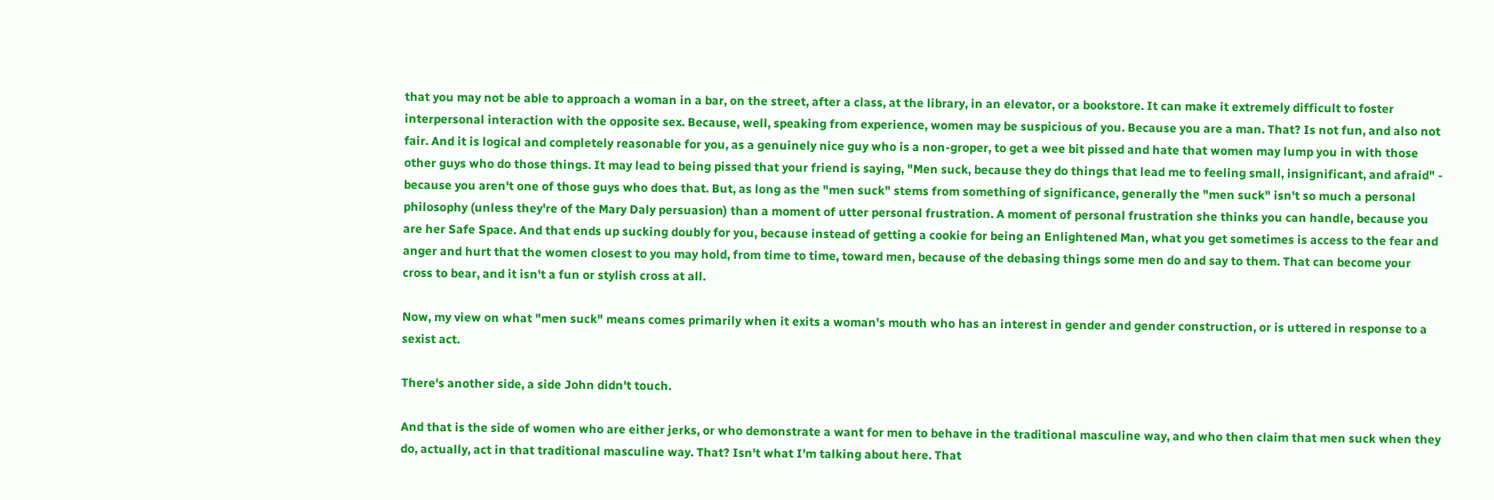that you may not be able to approach a woman in a bar, on the street, after a class, at the library, in an elevator, or a bookstore. It can make it extremely difficult to foster interpersonal interaction with the opposite sex. Because, well, speaking from experience, women may be suspicious of you. Because you are a man. That? Is not fun, and also not fair. And it is logical and completely reasonable for you, as a genuinely nice guy who is a non-groper, to get a wee bit pissed and hate that women may lump you in with those other guys who do those things. It may lead to being pissed that your friend is saying, "Men suck, because they do things that lead me to feeling small, insignificant, and afraid" - because you aren't one of those guys who does that. But, as long as the "men suck" stems from something of significance, generally the "men suck" isn't so much a personal philosophy (unless they're of the Mary Daly persuasion) than a moment of utter personal frustration. A moment of personal frustration she thinks you can handle, because you are her Safe Space. And that ends up sucking doubly for you, because instead of getting a cookie for being an Enlightened Man, what you get sometimes is access to the fear and anger and hurt that the women closest to you may hold, from time to time, toward men, because of the debasing things some men do and say to them. That can become your cross to bear, and it isn't a fun or stylish cross at all.

Now, my view on what "men suck" means comes primarily when it exits a woman's mouth who has an interest in gender and gender construction, or is uttered in response to a sexist act.

There's another side, a side John didn't touch.

And that is the side of women who are either jerks, or who demonstrate a want for men to behave in the traditional masculine way, and who then claim that men suck when they do, actually, act in that traditional masculine way. That? Isn't what I'm talking about here. That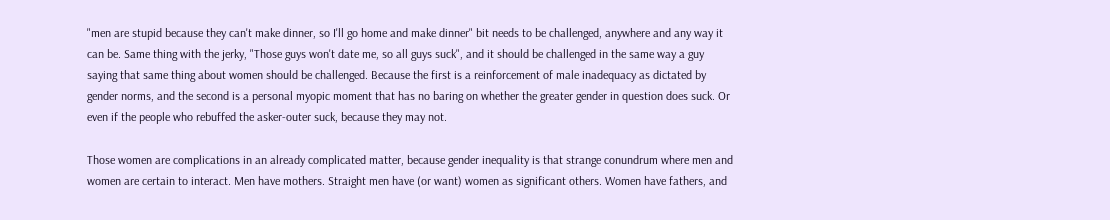"men are stupid because they can't make dinner, so I'll go home and make dinner" bit needs to be challenged, anywhere and any way it can be. Same thing with the jerky, "Those guys won't date me, so all guys suck", and it should be challenged in the same way a guy saying that same thing about women should be challenged. Because the first is a reinforcement of male inadequacy as dictated by gender norms, and the second is a personal myopic moment that has no baring on whether the greater gender in question does suck. Or even if the people who rebuffed the asker-outer suck, because they may not.

Those women are complications in an already complicated matter, because gender inequality is that strange conundrum where men and women are certain to interact. Men have mothers. Straight men have (or want) women as significant others. Women have fathers, and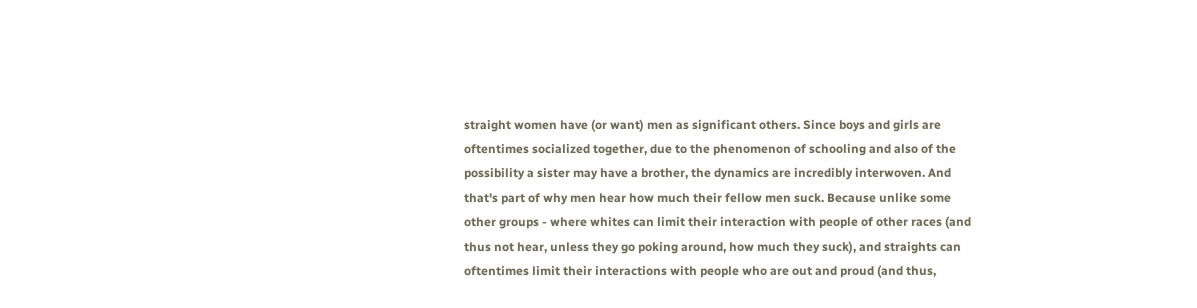straight women have (or want) men as significant others. Since boys and girls are oftentimes socialized together, due to the phenomenon of schooling and also of the possibility a sister may have a brother, the dynamics are incredibly interwoven. And that's part of why men hear how much their fellow men suck. Because unlike some other groups - where whites can limit their interaction with people of other races (and thus not hear, unless they go poking around, how much they suck), and straights can oftentimes limit their interactions with people who are out and proud (and thus,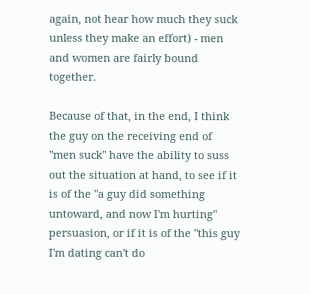again, not hear how much they suck unless they make an effort) - men and women are fairly bound together.

Because of that, in the end, I think the guy on the receiving end of "men suck" have the ability to suss out the situation at hand, to see if it is of the "a guy did something untoward, and now I'm hurting" persuasion, or if it is of the "this guy I'm dating can't do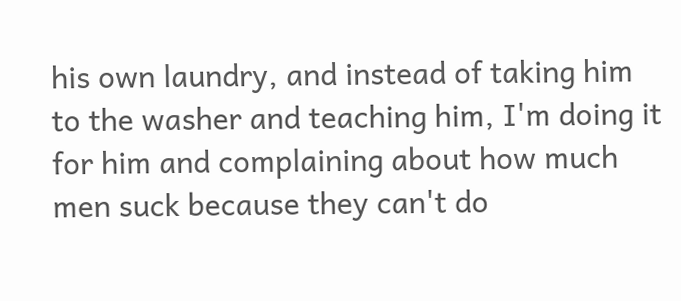his own laundry, and instead of taking him to the washer and teaching him, I'm doing it for him and complaining about how much men suck because they can't do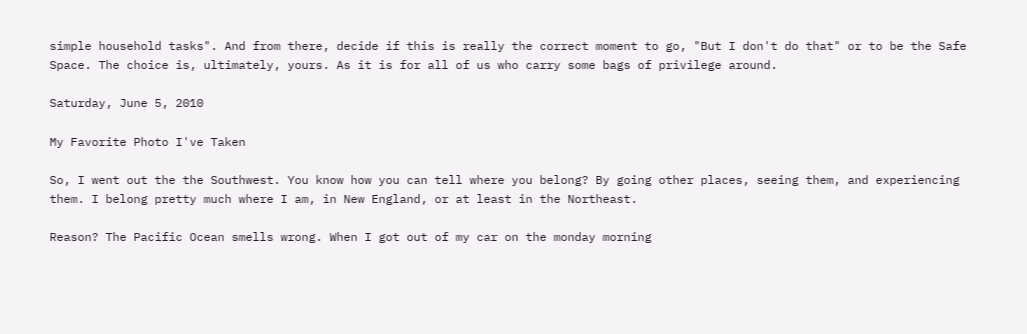simple household tasks". And from there, decide if this is really the correct moment to go, "But I don't do that" or to be the Safe Space. The choice is, ultimately, yours. As it is for all of us who carry some bags of privilege around.

Saturday, June 5, 2010

My Favorite Photo I've Taken

So, I went out the the Southwest. You know how you can tell where you belong? By going other places, seeing them, and experiencing them. I belong pretty much where I am, in New England, or at least in the Northeast.

Reason? The Pacific Ocean smells wrong. When I got out of my car on the monday morning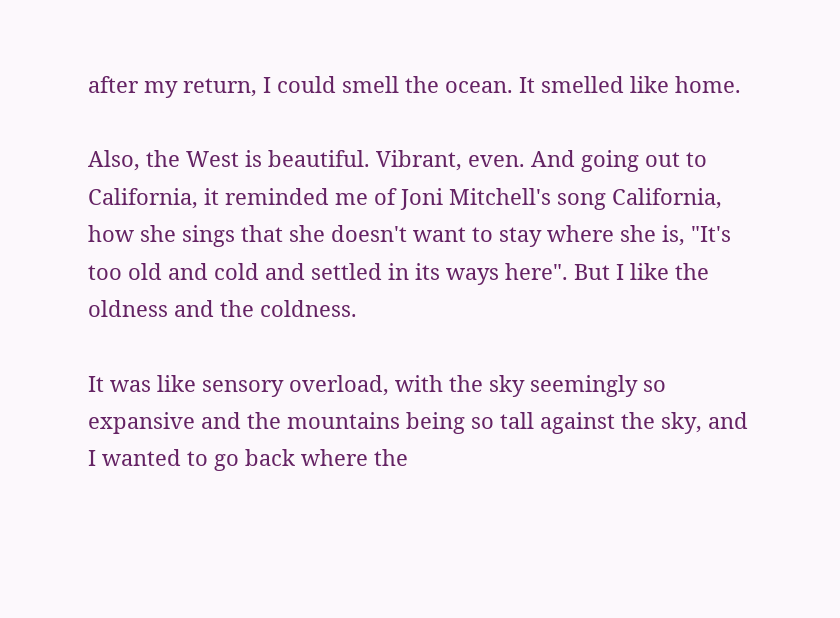after my return, I could smell the ocean. It smelled like home.

Also, the West is beautiful. Vibrant, even. And going out to California, it reminded me of Joni Mitchell's song California, how she sings that she doesn't want to stay where she is, "It's too old and cold and settled in its ways here". But I like the oldness and the coldness.

It was like sensory overload, with the sky seemingly so expansive and the mountains being so tall against the sky, and I wanted to go back where the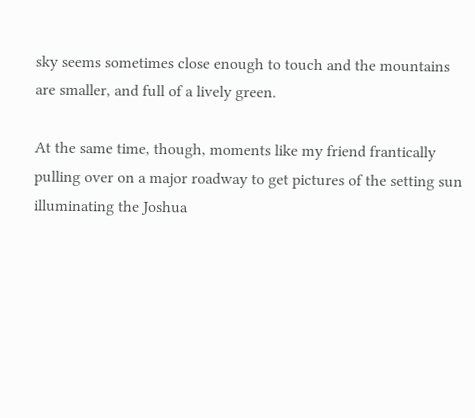sky seems sometimes close enough to touch and the mountains are smaller, and full of a lively green.

At the same time, though, moments like my friend frantically pulling over on a major roadway to get pictures of the setting sun illuminating the Joshua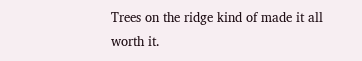Trees on the ridge kind of made it all worth it.